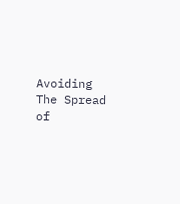Avoiding The Spread of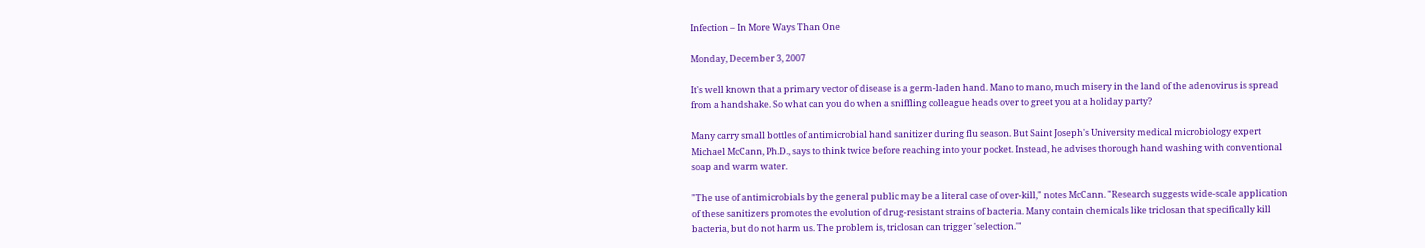Infection – In More Ways Than One

Monday, December 3, 2007

It's well known that a primary vector of disease is a germ-laden hand. Mano to mano, much misery in the land of the adenovirus is spread from a handshake. So what can you do when a sniffling colleague heads over to greet you at a holiday party?

Many carry small bottles of antimicrobial hand sanitizer during flu season. But Saint Joseph's University medical microbiology expert Michael McCann, Ph.D., says to think twice before reaching into your pocket. Instead, he advises thorough hand washing with conventional soap and warm water.

"The use of antimicrobials by the general public may be a literal case of over-kill," notes McCann. "Research suggests wide-scale application of these sanitizers promotes the evolution of drug-resistant strains of bacteria. Many contain chemicals like triclosan that specifically kill bacteria, but do not harm us. The problem is, triclosan can trigger 'selection.'"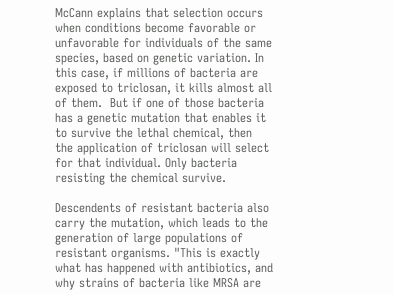McCann explains that selection occurs when conditions become favorable or unfavorable for individuals of the same species, based on genetic variation. In this case, if millions of bacteria are exposed to triclosan, it kills almost all of them.  But if one of those bacteria has a genetic mutation that enables it to survive the lethal chemical, then the application of triclosan will select for that individual. Only bacteria resisting the chemical survive.

Descendents of resistant bacteria also carry the mutation, which leads to the generation of large populations of resistant organisms. "This is exactly what has happened with antibiotics, and why strains of bacteria like MRSA are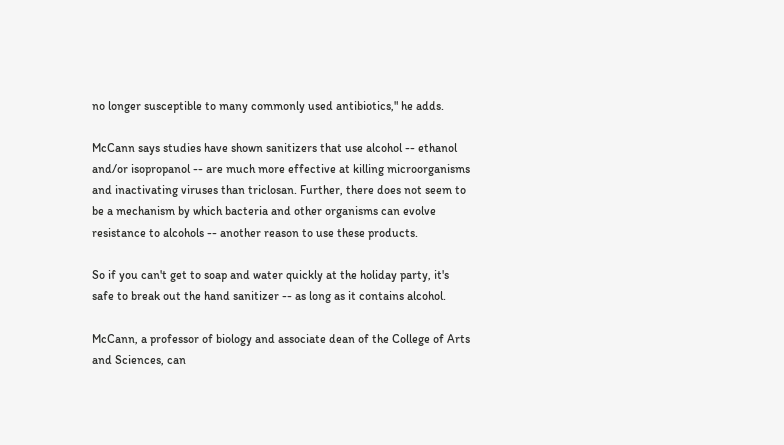no longer susceptible to many commonly used antibiotics," he adds.

McCann says studies have shown sanitizers that use alcohol -- ethanol and/or isopropanol -- are much more effective at killing microorganisms and inactivating viruses than triclosan. Further, there does not seem to be a mechanism by which bacteria and other organisms can evolve resistance to alcohols -- another reason to use these products.

So if you can't get to soap and water quickly at the holiday party, it's safe to break out the hand sanitizer -- as long as it contains alcohol.

McCann, a professor of biology and associate dean of the College of Arts and Sciences, can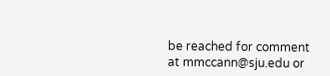be reached for comment at mmccann@sju.edu or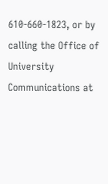610-660-1823, or by calling the Office of University Communications at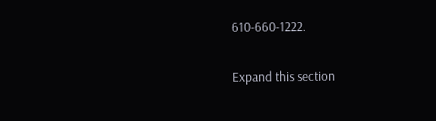610-660-1222.

Expand this section